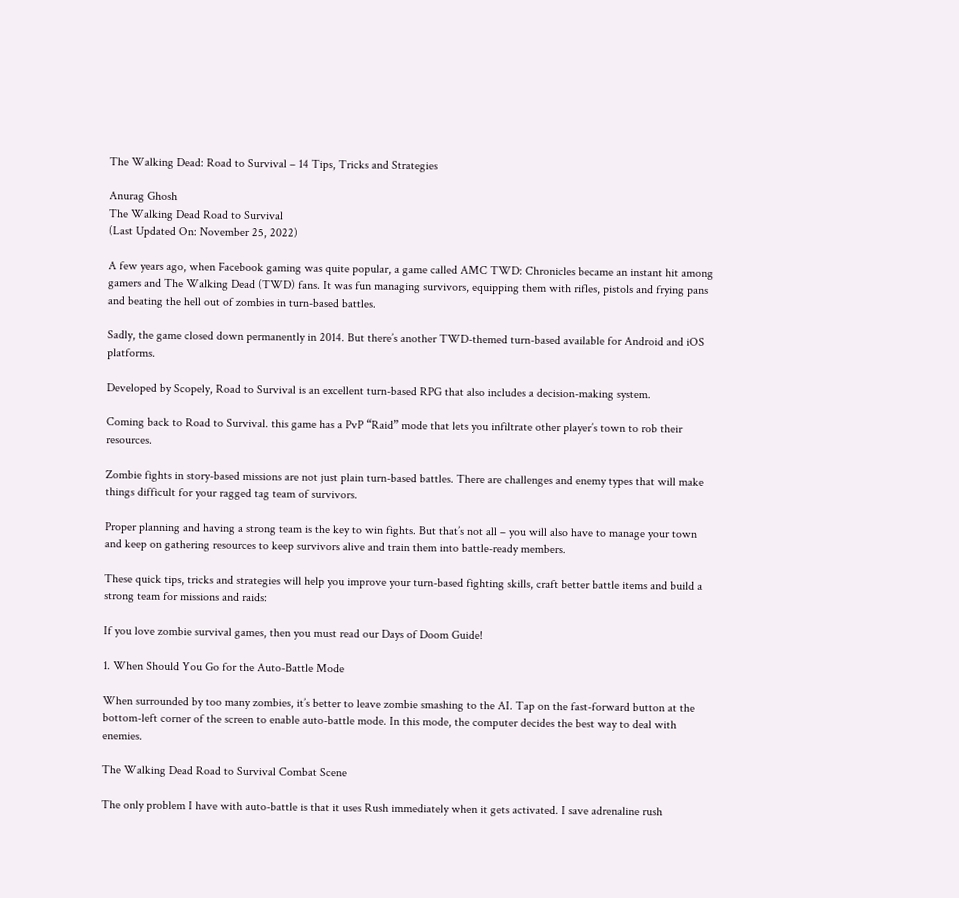The Walking Dead: Road to Survival – 14 Tips, Tricks and Strategies

Anurag Ghosh
The Walking Dead Road to Survival
(Last Updated On: November 25, 2022)

A few years ago, when Facebook gaming was quite popular, a game called AMC TWD: Chronicles became an instant hit among gamers and The Walking Dead (TWD) fans. It was fun managing survivors, equipping them with rifles, pistols and frying pans and beating the hell out of zombies in turn-based battles.

Sadly, the game closed down permanently in 2014. But there’s another TWD-themed turn-based available for Android and iOS platforms.

Developed by Scopely, Road to Survival is an excellent turn-based RPG that also includes a decision-making system.

Coming back to Road to Survival. this game has a PvP “Raid” mode that lets you infiltrate other player’s town to rob their resources.

Zombie fights in story-based missions are not just plain turn-based battles. There are challenges and enemy types that will make things difficult for your ragged tag team of survivors.

Proper planning and having a strong team is the key to win fights. But that’s not all – you will also have to manage your town and keep on gathering resources to keep survivors alive and train them into battle-ready members.

These quick tips, tricks and strategies will help you improve your turn-based fighting skills, craft better battle items and build a strong team for missions and raids:

If you love zombie survival games, then you must read our Days of Doom Guide!

1. When Should You Go for the Auto-Battle Mode

When surrounded by too many zombies, it’s better to leave zombie smashing to the AI. Tap on the fast-forward button at the bottom-left corner of the screen to enable auto-battle mode. In this mode, the computer decides the best way to deal with enemies.

The Walking Dead Road to Survival Combat Scene

The only problem I have with auto-battle is that it uses Rush immediately when it gets activated. I save adrenaline rush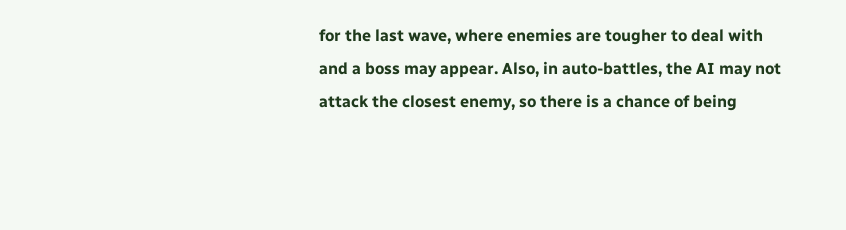for the last wave, where enemies are tougher to deal with and a boss may appear. Also, in auto-battles, the AI may not attack the closest enemy, so there is a chance of being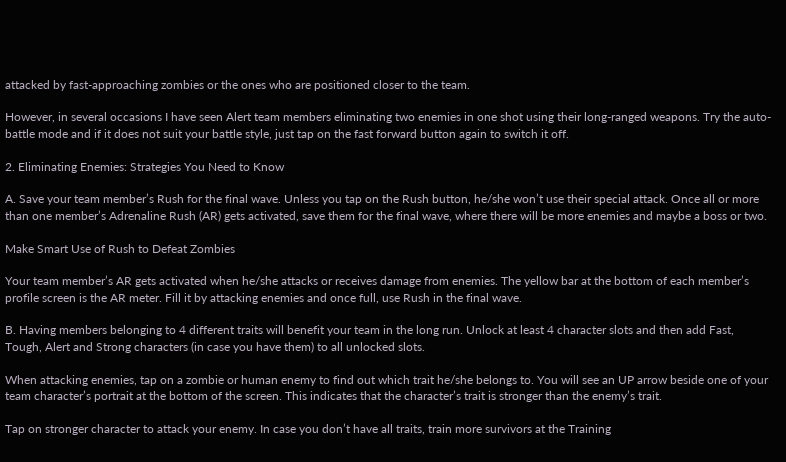attacked by fast-approaching zombies or the ones who are positioned closer to the team.

However, in several occasions I have seen Alert team members eliminating two enemies in one shot using their long-ranged weapons. Try the auto-battle mode and if it does not suit your battle style, just tap on the fast forward button again to switch it off.

2. Eliminating Enemies: Strategies You Need to Know

A. Save your team member’s Rush for the final wave. Unless you tap on the Rush button, he/she won’t use their special attack. Once all or more than one member’s Adrenaline Rush (AR) gets activated, save them for the final wave, where there will be more enemies and maybe a boss or two.

Make Smart Use of Rush to Defeat Zombies

Your team member’s AR gets activated when he/she attacks or receives damage from enemies. The yellow bar at the bottom of each member’s profile screen is the AR meter. Fill it by attacking enemies and once full, use Rush in the final wave.

B. Having members belonging to 4 different traits will benefit your team in the long run. Unlock at least 4 character slots and then add Fast, Tough, Alert and Strong characters (in case you have them) to all unlocked slots.

When attacking enemies, tap on a zombie or human enemy to find out which trait he/she belongs to. You will see an UP arrow beside one of your team character’s portrait at the bottom of the screen. This indicates that the character’s trait is stronger than the enemy’s trait.

Tap on stronger character to attack your enemy. In case you don’t have all traits, train more survivors at the Training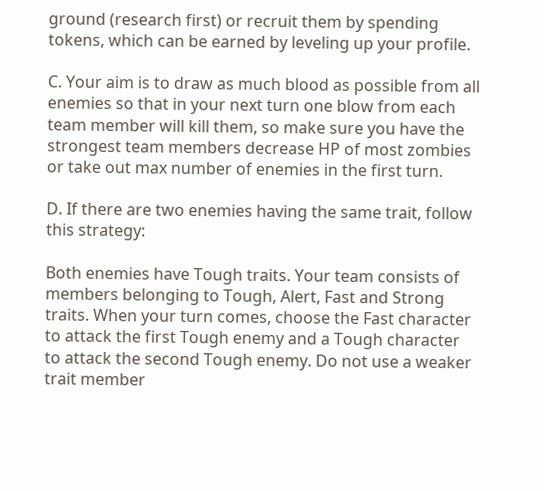ground (research first) or recruit them by spending tokens, which can be earned by leveling up your profile.

C. Your aim is to draw as much blood as possible from all enemies so that in your next turn one blow from each team member will kill them, so make sure you have the strongest team members decrease HP of most zombies or take out max number of enemies in the first turn.

D. If there are two enemies having the same trait, follow this strategy:

Both enemies have Tough traits. Your team consists of members belonging to Tough, Alert, Fast and Strong traits. When your turn comes, choose the Fast character to attack the first Tough enemy and a Tough character to attack the second Tough enemy. Do not use a weaker trait member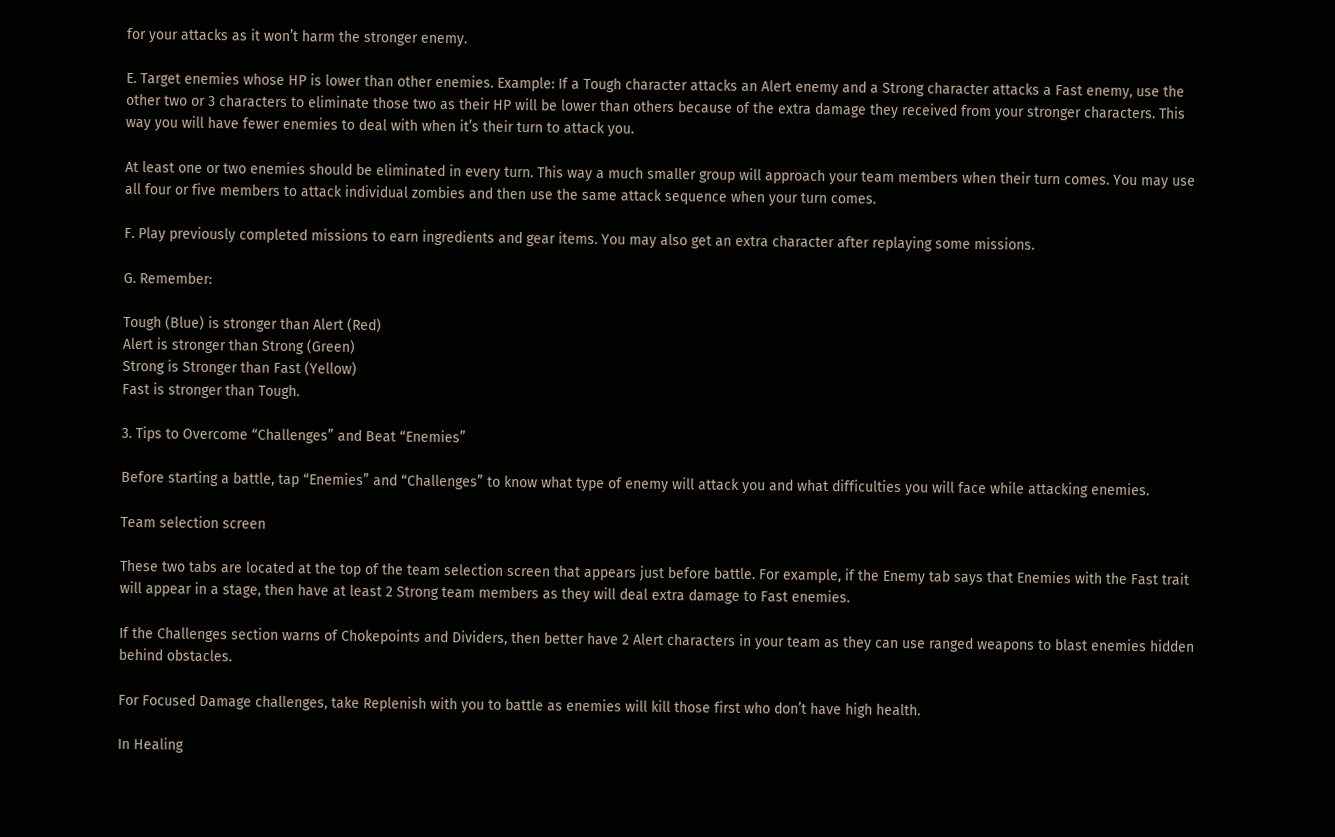for your attacks as it won’t harm the stronger enemy.

E. Target enemies whose HP is lower than other enemies. Example: If a Tough character attacks an Alert enemy and a Strong character attacks a Fast enemy, use the other two or 3 characters to eliminate those two as their HP will be lower than others because of the extra damage they received from your stronger characters. This way you will have fewer enemies to deal with when it’s their turn to attack you.

At least one or two enemies should be eliminated in every turn. This way a much smaller group will approach your team members when their turn comes. You may use all four or five members to attack individual zombies and then use the same attack sequence when your turn comes.

F. Play previously completed missions to earn ingredients and gear items. You may also get an extra character after replaying some missions.

G. Remember:

Tough (Blue) is stronger than Alert (Red)
Alert is stronger than Strong (Green)
Strong is Stronger than Fast (Yellow)
Fast is stronger than Tough.

3. Tips to Overcome “Challenges” and Beat “Enemies”

Before starting a battle, tap “Enemies” and “Challenges” to know what type of enemy will attack you and what difficulties you will face while attacking enemies.

Team selection screen

These two tabs are located at the top of the team selection screen that appears just before battle. For example, if the Enemy tab says that Enemies with the Fast trait will appear in a stage, then have at least 2 Strong team members as they will deal extra damage to Fast enemies.

If the Challenges section warns of Chokepoints and Dividers, then better have 2 Alert characters in your team as they can use ranged weapons to blast enemies hidden behind obstacles.

For Focused Damage challenges, take Replenish with you to battle as enemies will kill those first who don’t have high health.

In Healing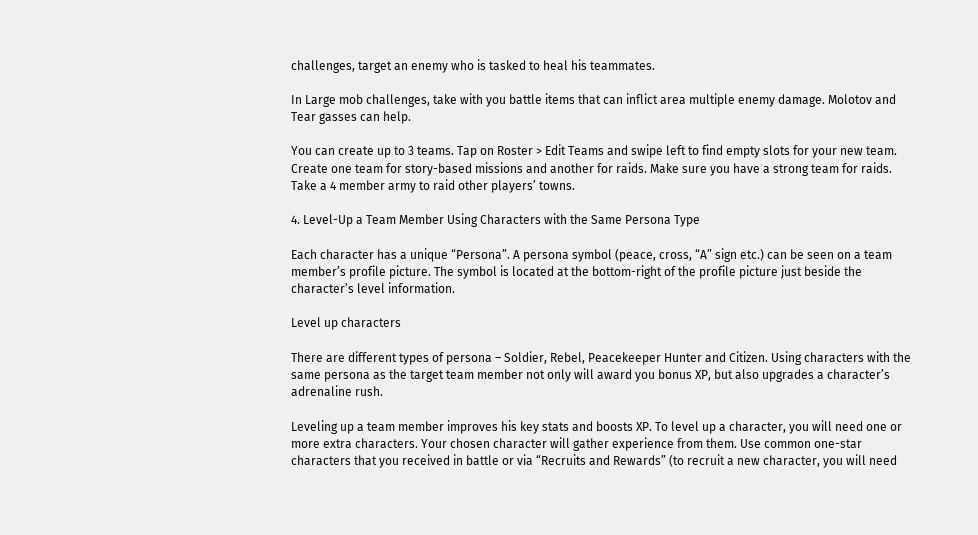challenges, target an enemy who is tasked to heal his teammates.

In Large mob challenges, take with you battle items that can inflict area multiple enemy damage. Molotov and Tear gasses can help.

You can create up to 3 teams. Tap on Roster > Edit Teams and swipe left to find empty slots for your new team. Create one team for story-based missions and another for raids. Make sure you have a strong team for raids. Take a 4 member army to raid other players’ towns.

4. Level-Up a Team Member Using Characters with the Same Persona Type

Each character has a unique “Persona”. A persona symbol (peace, cross, “A” sign etc.) can be seen on a team member’s profile picture. The symbol is located at the bottom-right of the profile picture just beside the character’s level information.

Level up characters

There are different types of persona – Soldier, Rebel, Peacekeeper Hunter and Citizen. Using characters with the same persona as the target team member not only will award you bonus XP, but also upgrades a character’s adrenaline rush.

Leveling up a team member improves his key stats and boosts XP. To level up a character, you will need one or more extra characters. Your chosen character will gather experience from them. Use common one-star characters that you received in battle or via “Recruits and Rewards” (to recruit a new character, you will need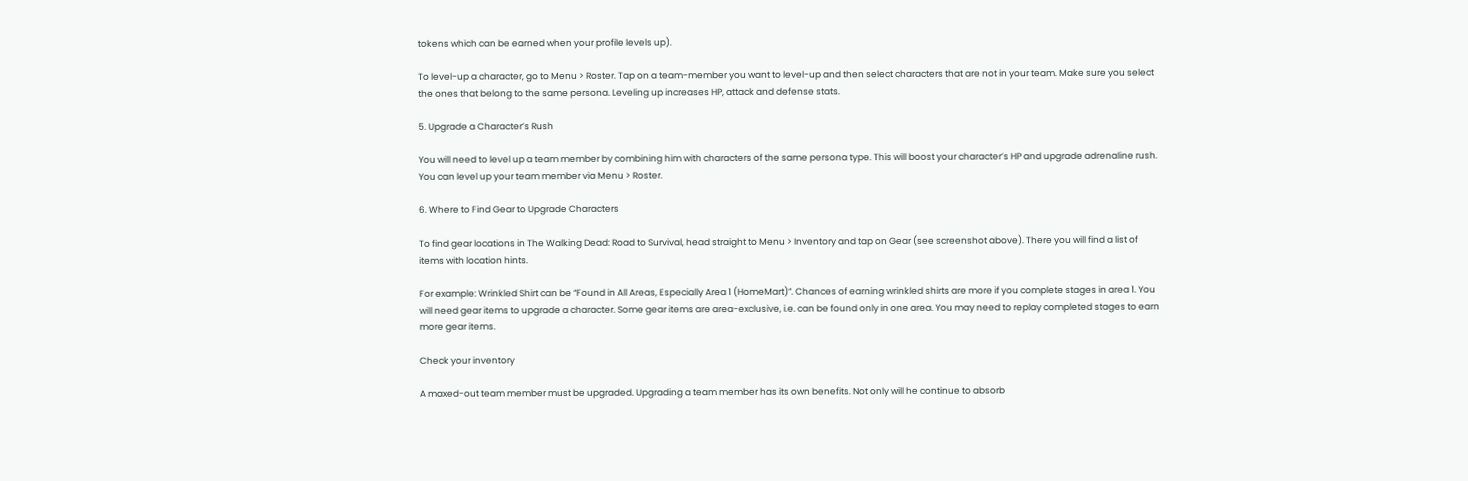tokens which can be earned when your profile levels up).

To level-up a character, go to Menu > Roster. Tap on a team-member you want to level-up and then select characters that are not in your team. Make sure you select the ones that belong to the same persona. Leveling up increases HP, attack and defense stats.

5. Upgrade a Character’s Rush

You will need to level up a team member by combining him with characters of the same persona type. This will boost your character’s HP and upgrade adrenaline rush. You can level up your team member via Menu > Roster.

6. Where to Find Gear to Upgrade Characters

To find gear locations in The Walking Dead: Road to Survival, head straight to Menu > Inventory and tap on Gear (see screenshot above). There you will find a list of items with location hints.

For example: Wrinkled Shirt can be “Found in All Areas, Especially Area 1 (HomeMart)”. Chances of earning wrinkled shirts are more if you complete stages in area 1. You will need gear items to upgrade a character. Some gear items are area-exclusive, i.e. can be found only in one area. You may need to replay completed stages to earn more gear items.

Check your inventory

A maxed-out team member must be upgraded. Upgrading a team member has its own benefits. Not only will he continue to absorb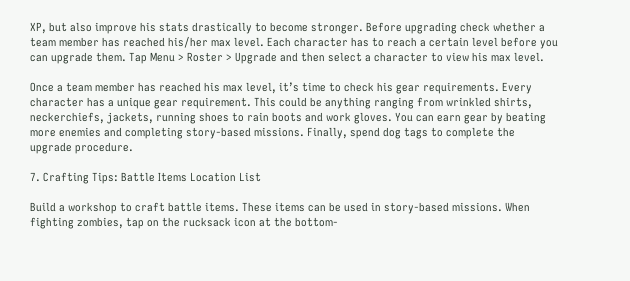XP, but also improve his stats drastically to become stronger. Before upgrading check whether a team member has reached his/her max level. Each character has to reach a certain level before you can upgrade them. Tap Menu > Roster > Upgrade and then select a character to view his max level.

Once a team member has reached his max level, it’s time to check his gear requirements. Every character has a unique gear requirement. This could be anything ranging from wrinkled shirts, neckerchiefs, jackets, running shoes to rain boots and work gloves. You can earn gear by beating more enemies and completing story-based missions. Finally, spend dog tags to complete the upgrade procedure.

7. Crafting Tips: Battle Items Location List

Build a workshop to craft battle items. These items can be used in story-based missions. When fighting zombies, tap on the rucksack icon at the bottom-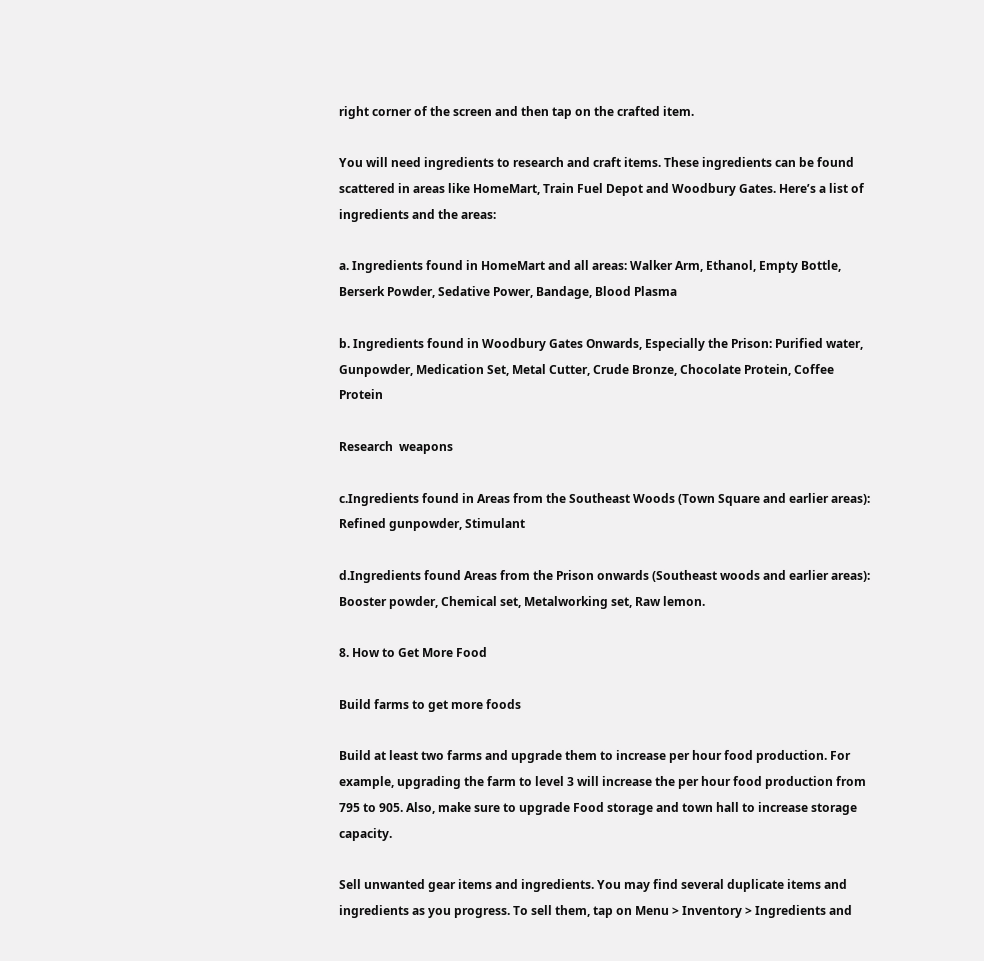right corner of the screen and then tap on the crafted item.

You will need ingredients to research and craft items. These ingredients can be found scattered in areas like HomeMart, Train Fuel Depot and Woodbury Gates. Here’s a list of ingredients and the areas:

a. Ingredients found in HomeMart and all areas: Walker Arm, Ethanol, Empty Bottle, Berserk Powder, Sedative Power, Bandage, Blood Plasma

b. Ingredients found in Woodbury Gates Onwards, Especially the Prison: Purified water, Gunpowder, Medication Set, Metal Cutter, Crude Bronze, Chocolate Protein, Coffee Protein

Research  weapons

c.Ingredients found in Areas from the Southeast Woods (Town Square and earlier areas): Refined gunpowder, Stimulant

d.Ingredients found Areas from the Prison onwards (Southeast woods and earlier areas): Booster powder, Chemical set, Metalworking set, Raw lemon.

8. How to Get More Food

Build farms to get more foods

Build at least two farms and upgrade them to increase per hour food production. For example, upgrading the farm to level 3 will increase the per hour food production from 795 to 905. Also, make sure to upgrade Food storage and town hall to increase storage capacity.

Sell unwanted gear items and ingredients. You may find several duplicate items and ingredients as you progress. To sell them, tap on Menu > Inventory > Ingredients and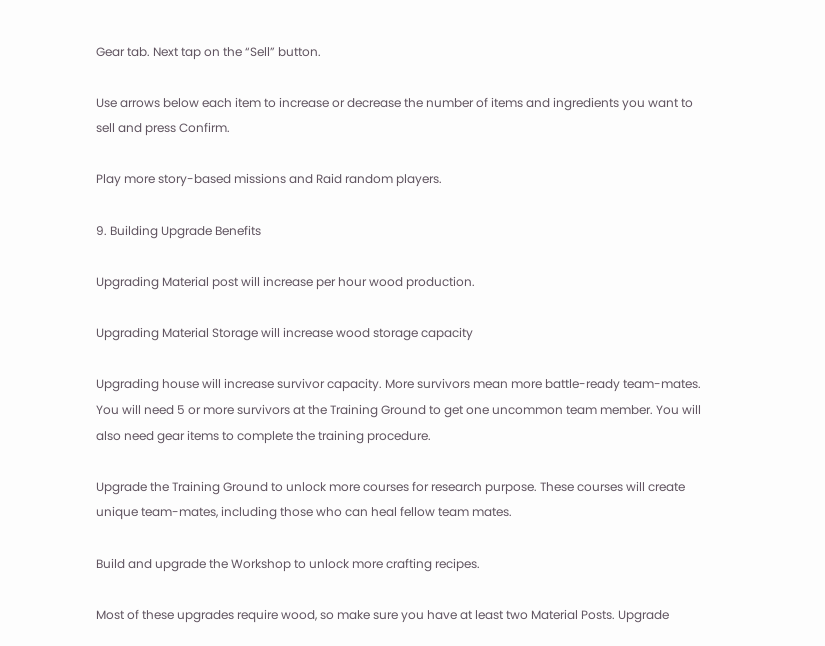Gear tab. Next tap on the “Sell” button.

Use arrows below each item to increase or decrease the number of items and ingredients you want to sell and press Confirm.

Play more story-based missions and Raid random players.

9. Building Upgrade Benefits

Upgrading Material post will increase per hour wood production.

Upgrading Material Storage will increase wood storage capacity

Upgrading house will increase survivor capacity. More survivors mean more battle-ready team-mates. You will need 5 or more survivors at the Training Ground to get one uncommon team member. You will also need gear items to complete the training procedure.

Upgrade the Training Ground to unlock more courses for research purpose. These courses will create unique team-mates, including those who can heal fellow team mates.

Build and upgrade the Workshop to unlock more crafting recipes.

Most of these upgrades require wood, so make sure you have at least two Material Posts. Upgrade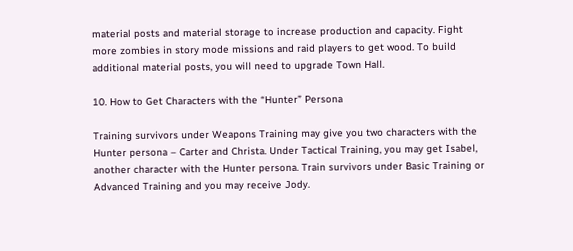material posts and material storage to increase production and capacity. Fight more zombies in story mode missions and raid players to get wood. To build additional material posts, you will need to upgrade Town Hall.

10. How to Get Characters with the “Hunter” Persona

Training survivors under Weapons Training may give you two characters with the Hunter persona – Carter and Christa. Under Tactical Training, you may get Isabel, another character with the Hunter persona. Train survivors under Basic Training or Advanced Training and you may receive Jody.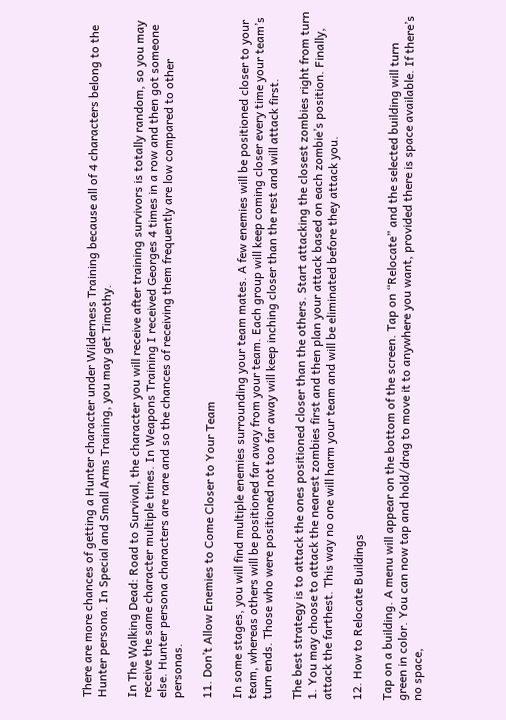There are more chances of getting a Hunter character under Wilderness Training because all of 4 characters belong to the Hunter persona. In Special and Small Arms Training, you may get Timothy.

In The Walking Dead: Road to Survival, the character you will receive after training survivors is totally random, so you may receive the same character multiple times. In Weapons Training I received Georges 4 times in a row and then got someone else. Hunter persona characters are rare and so the chances of receiving them frequently are low compared to other personas.

11. Don’t Allow Enemies to Come Closer to Your Team

In some stages, you will find multiple enemies surrounding your team mates. A few enemies will be positioned closer to your team, whereas others will be positioned far away from your team. Each group will keep coming closer every time your team’s turn ends. Those who were positioned not too far away will keep inching closer than the rest and will attack first.

The best strategy is to attack the ones positioned closer than the others. Start attacking the closest zombies right from turn 1. You may choose to attack the nearest zombies first and then plan your attack based on each zombie’s position. Finally, attack the farthest. This way no one will harm your team and will be eliminated before they attack you.

12. How to Relocate Buildings

Tap on a building. A menu will appear on the bottom of the screen. Tap on “Relocate” and the selected building will turn green in color. You can now tap and hold/drag to move it to anywhere you want, provided there is space available. If there’s no space,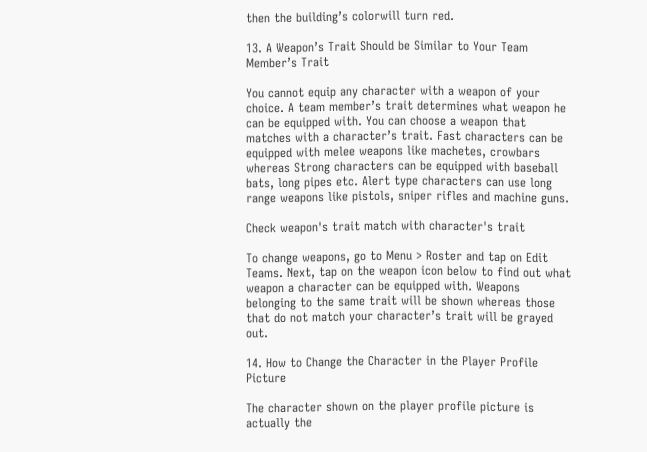then the building’s colorwill turn red.

13. A Weapon’s Trait Should be Similar to Your Team Member’s Trait

You cannot equip any character with a weapon of your choice. A team member’s trait determines what weapon he can be equipped with. You can choose a weapon that matches with a character’s trait. Fast characters can be equipped with melee weapons like machetes, crowbars whereas Strong characters can be equipped with baseball bats, long pipes etc. Alert type characters can use long range weapons like pistols, sniper rifles and machine guns.

Check weapon's trait match with character's trait

To change weapons, go to Menu > Roster and tap on Edit Teams. Next, tap on the weapon icon below to find out what weapon a character can be equipped with. Weapons belonging to the same trait will be shown whereas those that do not match your character’s trait will be grayed out.

14. How to Change the Character in the Player Profile Picture

The character shown on the player profile picture is actually the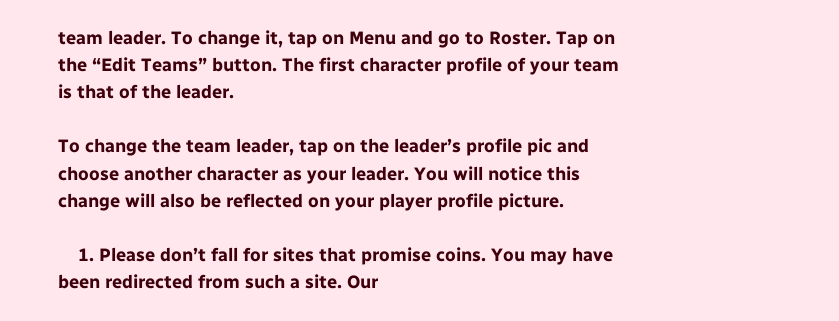team leader. To change it, tap on Menu and go to Roster. Tap on the “Edit Teams” button. The first character profile of your team is that of the leader.

To change the team leader, tap on the leader’s profile pic and choose another character as your leader. You will notice this change will also be reflected on your player profile picture.

    1. Please don’t fall for sites that promise coins. You may have been redirected from such a site. Our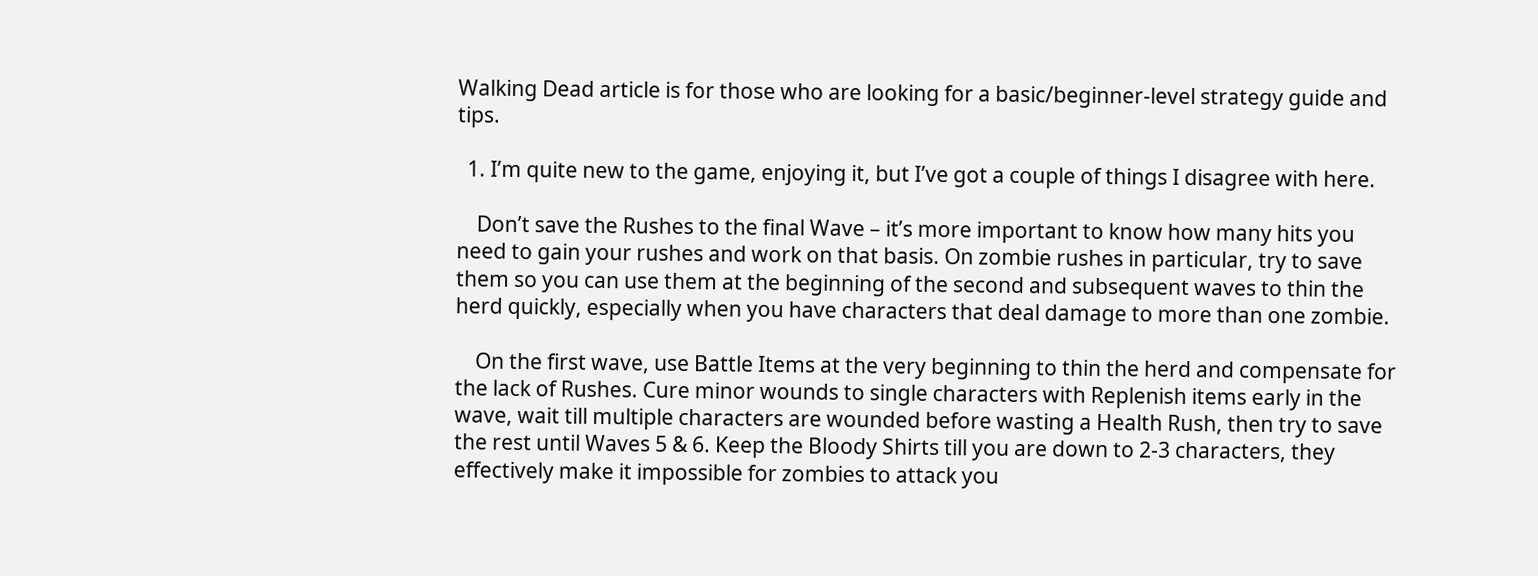Walking Dead article is for those who are looking for a basic/beginner-level strategy guide and tips.

  1. I’m quite new to the game, enjoying it, but I’ve got a couple of things I disagree with here.

    Don’t save the Rushes to the final Wave – it’s more important to know how many hits you need to gain your rushes and work on that basis. On zombie rushes in particular, try to save them so you can use them at the beginning of the second and subsequent waves to thin the herd quickly, especially when you have characters that deal damage to more than one zombie.

    On the first wave, use Battle Items at the very beginning to thin the herd and compensate for the lack of Rushes. Cure minor wounds to single characters with Replenish items early in the wave, wait till multiple characters are wounded before wasting a Health Rush, then try to save the rest until Waves 5 & 6. Keep the Bloody Shirts till you are down to 2-3 characters, they effectively make it impossible for zombies to attack you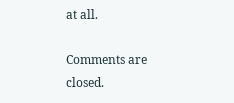at all.

Comments are closed.